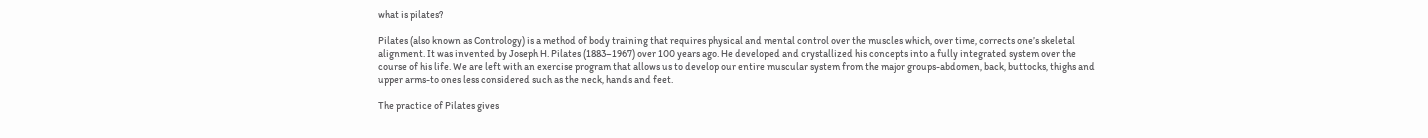what is pilates?

Pilates (also known as Contrology) is a method of body training that requires physical and mental control over the muscles which, over time, corrects one’s skeletal alignment. It was invented by Joseph H. Pilates (1883–1967) over 100 years ago. He developed and crystallized his concepts into a fully integrated system over the course of his life. We are left with an exercise program that allows us to develop our entire muscular system from the major groups-abdomen, back, buttocks, thighs and upper arms-to ones less considered such as the neck, hands and feet.

The practice of Pilates gives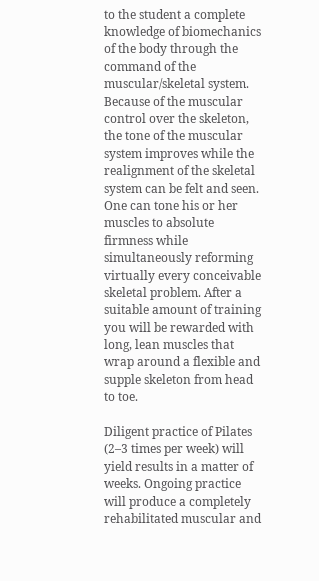to the student a complete knowledge of biomechanics of the body through the command of the muscular/skeletal system. Because of the muscular control over the skeleton, the tone of the muscular system improves while the realignment of the skeletal system can be felt and seen. One can tone his or her muscles to absolute firmness while simultaneously reforming virtually every conceivable skeletal problem. After a suitable amount of training you will be rewarded with long, lean muscles that wrap around a flexible and supple skeleton from head to toe.

Diligent practice of Pilates (2–3 times per week) will yield results in a matter of weeks. Ongoing practice will produce a completely rehabilitated muscular and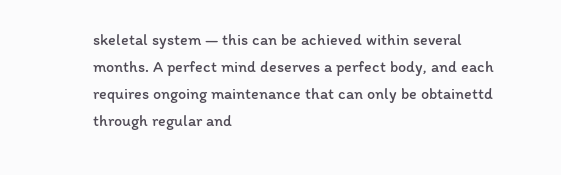skeletal system — this can be achieved within several months. A perfect mind deserves a perfect body, and each requires ongoing maintenance that can only be obtainettd through regular and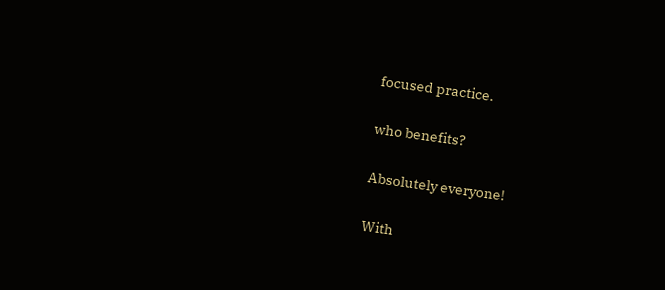focused practice.

who benefits?

Absolutely everyone!

With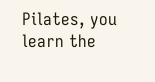Pilates, you learn the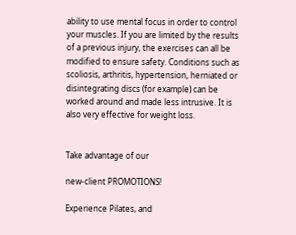ability to use mental focus in order to control your muscles. If you are limited by the results of a previous injury, the exercises can all be modified to ensure safety. Conditions such as scoliosis, arthritis, hypertension, herniated or disintegrating discs (for example) can be worked around and made less intrusive. It is also very effective for weight loss.


Take advantage of our

new-client PROMOTIONS!

Experience Pilates, and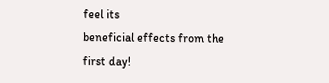feel its
beneficial effects from the first day!